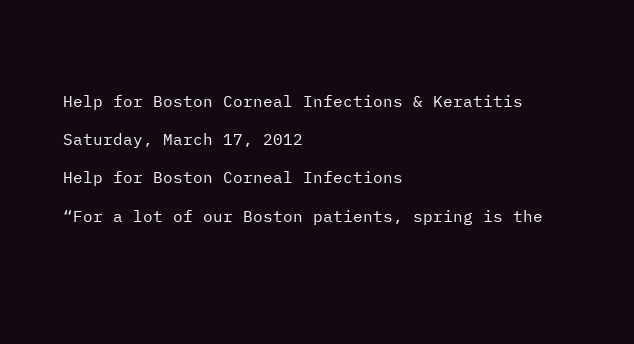Help for Boston Corneal Infections & Keratitis

Saturday, March 17, 2012

Help for Boston Corneal Infections

“For a lot of our Boston patients, spring is the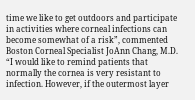time we like to get outdoors and participate in activities where corneal infections can become somewhat of a risk”, commented Boston Corneal Specialist JoAnn Chang, M.D. “I would like to remind patients that normally the cornea is very resistant to infection. However, if the outermost layer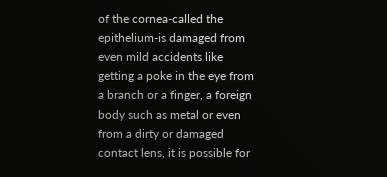of the cornea-called the epithelium-is damaged from even mild accidents like getting a poke in the eye from a branch or a finger, a foreign body such as metal or even from a dirty or damaged contact lens, it is possible for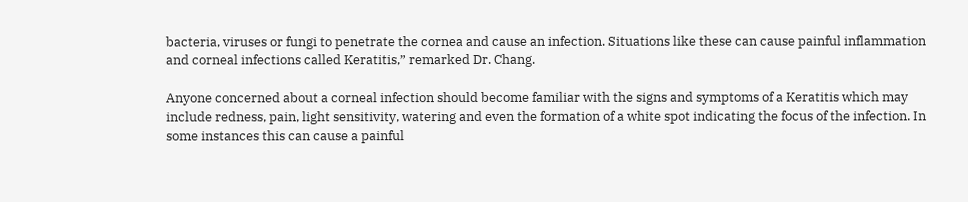bacteria, viruses or fungi to penetrate the cornea and cause an infection. Situations like these can cause painful inflammation and corneal infections called Keratitis,” remarked Dr. Chang.

Anyone concerned about a corneal infection should become familiar with the signs and symptoms of a Keratitis which may include redness, pain, light sensitivity, watering and even the formation of a white spot indicating the focus of the infection. In some instances this can cause a painful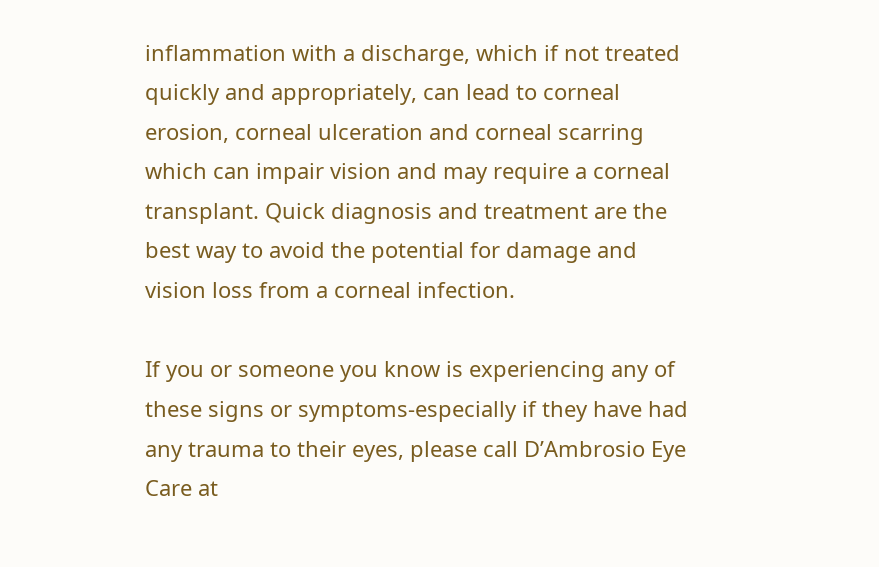inflammation with a discharge, which if not treated quickly and appropriately, can lead to corneal erosion, corneal ulceration and corneal scarring which can impair vision and may require a corneal transplant. Quick diagnosis and treatment are the best way to avoid the potential for damage and vision loss from a corneal infection.

If you or someone you know is experiencing any of these signs or symptoms-especially if they have had any trauma to their eyes, please call D’Ambrosio Eye Care at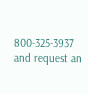800-325-3937 and request an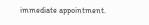immediate appointment.